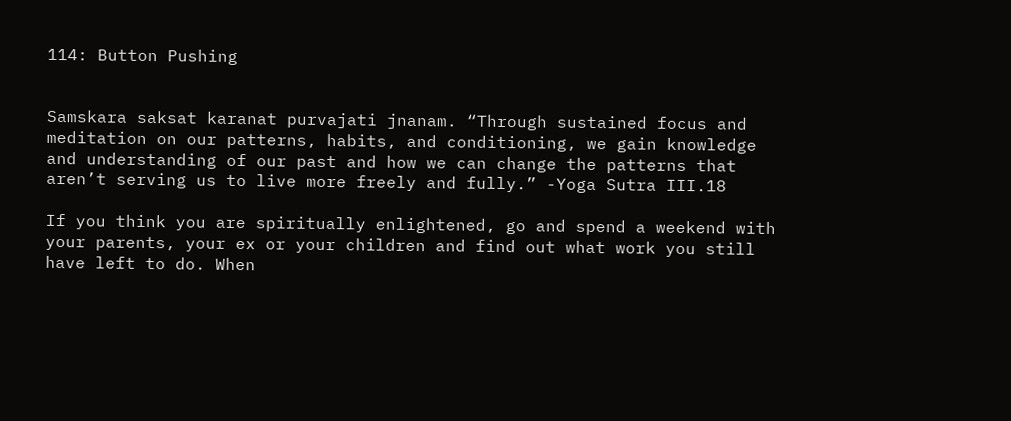114: Button Pushing


Samskara saksat karanat purvajati jnanam. “Through sustained focus and meditation on our patterns, habits, and conditioning, we gain knowledge and understanding of our past and how we can change the patterns that aren’t serving us to live more freely and fully.” -Yoga Sutra III.18

If you think you are spiritually enlightened, go and spend a weekend with your parents, your ex or your children and find out what work you still have left to do. When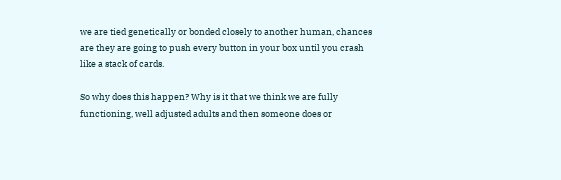we are tied genetically or bonded closely to another human, chances are they are going to push every button in your box until you crash like a stack of cards.

So why does this happen? Why is it that we think we are fully functioning, well adjusted adults and then someone does or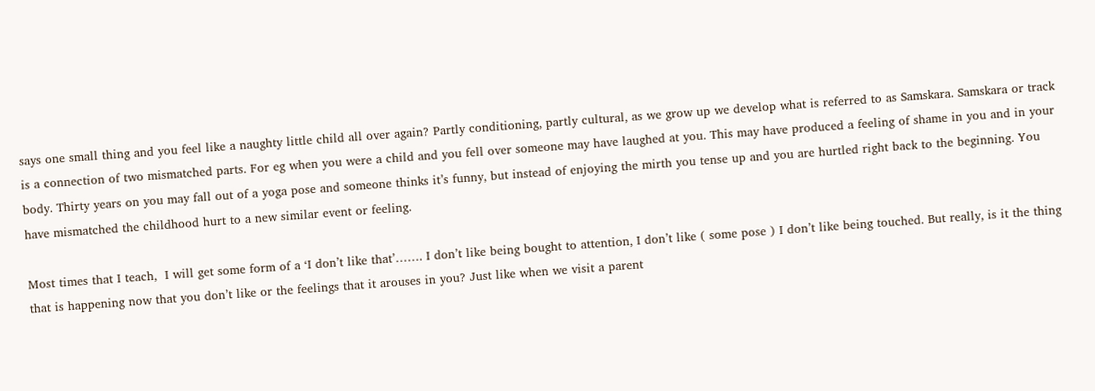says one small thing and you feel like a naughty little child all over again? Partly conditioning, partly cultural, as we grow up we develop what is referred to as Samskara. Samskara or track is a connection of two mismatched parts. For eg when you were a child and you fell over someone may have laughed at you. This may have produced a feeling of shame in you and in your body. Thirty years on you may fall out of a yoga pose and someone thinks it’s funny, but instead of enjoying the mirth you tense up and you are hurtled right back to the beginning. You have mismatched the childhood hurt to a new similar event or feeling.

Most times that I teach,  I will get some form of a ‘I don’t like that’……. I don’t like being bought to attention, I don’t like ( some pose ) I don’t like being touched. But really, is it the thing that is happening now that you don’t like or the feelings that it arouses in you? Just like when we visit a parent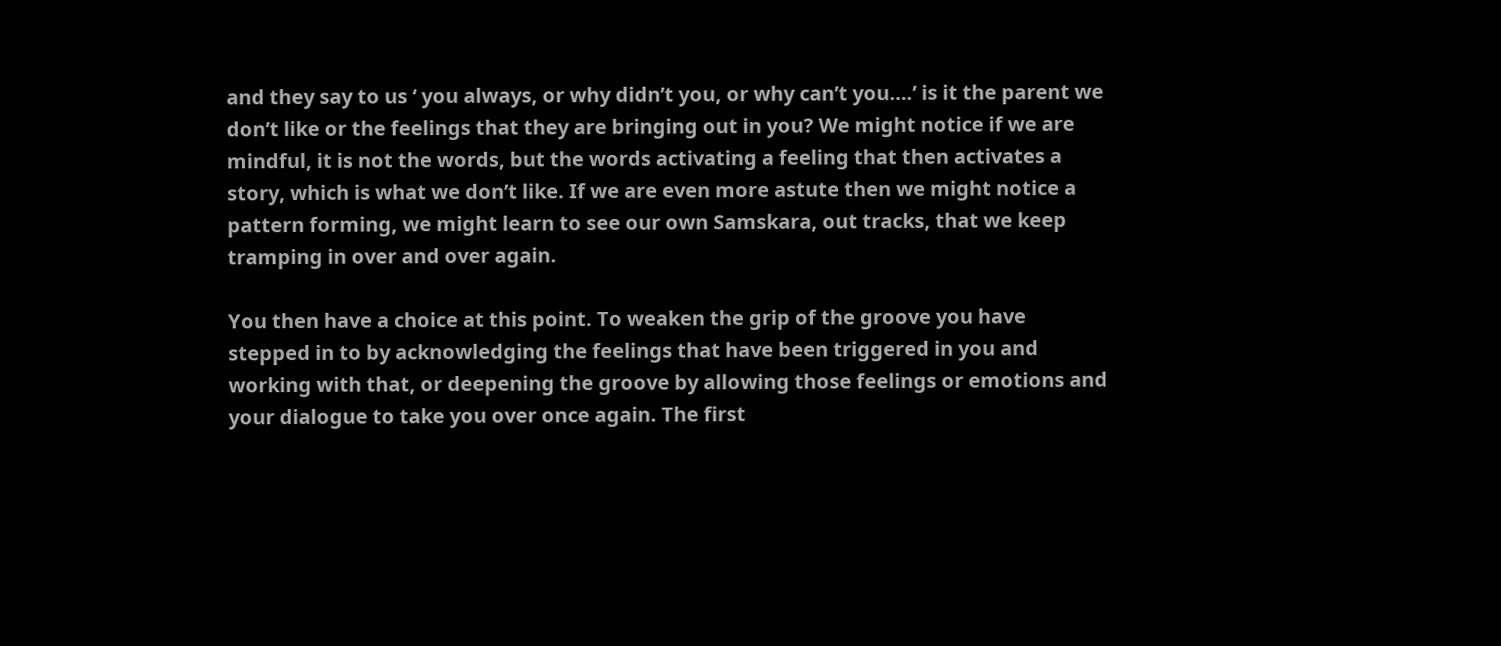and they say to us ‘ you always, or why didn’t you, or why can’t you….’ is it the parent we don’t like or the feelings that they are bringing out in you? We might notice if we are mindful, it is not the words, but the words activating a feeling that then activates a story, which is what we don’t like. If we are even more astute then we might notice a pattern forming, we might learn to see our own Samskara, out tracks, that we keep tramping in over and over again.

You then have a choice at this point. To weaken the grip of the groove you have stepped in to by acknowledging the feelings that have been triggered in you and working with that, or deepening the groove by allowing those feelings or emotions and your dialogue to take you over once again. The first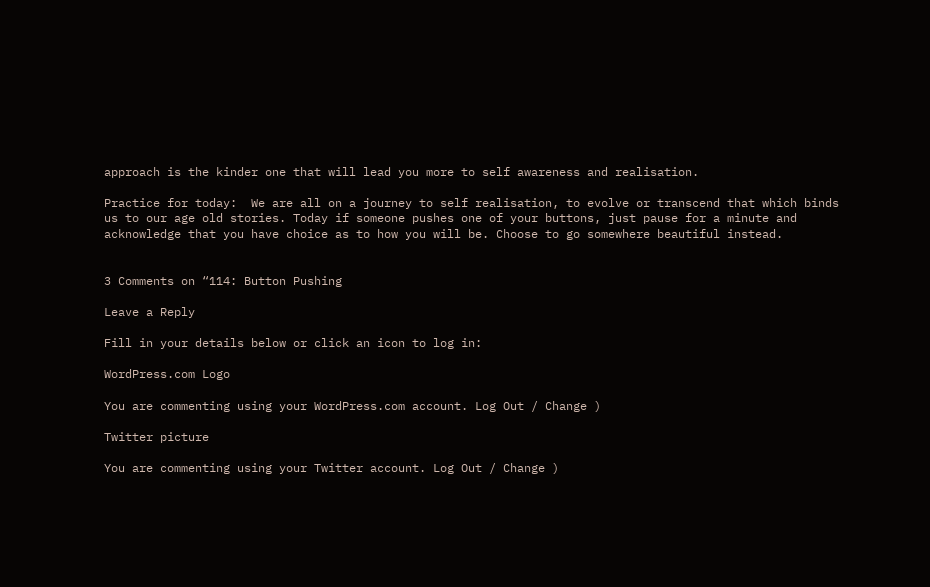approach is the kinder one that will lead you more to self awareness and realisation.

Practice for today:  We are all on a journey to self realisation, to evolve or transcend that which binds us to our age old stories. Today if someone pushes one of your buttons, just pause for a minute and acknowledge that you have choice as to how you will be. Choose to go somewhere beautiful instead.


3 Comments on “114: Button Pushing

Leave a Reply

Fill in your details below or click an icon to log in:

WordPress.com Logo

You are commenting using your WordPress.com account. Log Out / Change )

Twitter picture

You are commenting using your Twitter account. Log Out / Change )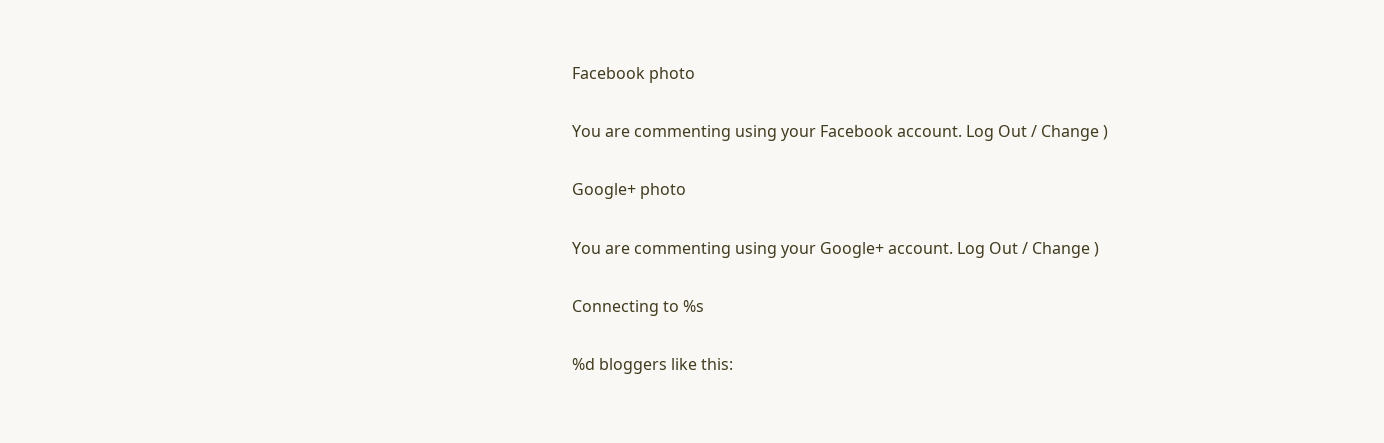Facebook photo

You are commenting using your Facebook account. Log Out / Change )

Google+ photo

You are commenting using your Google+ account. Log Out / Change )

Connecting to %s

%d bloggers like this: